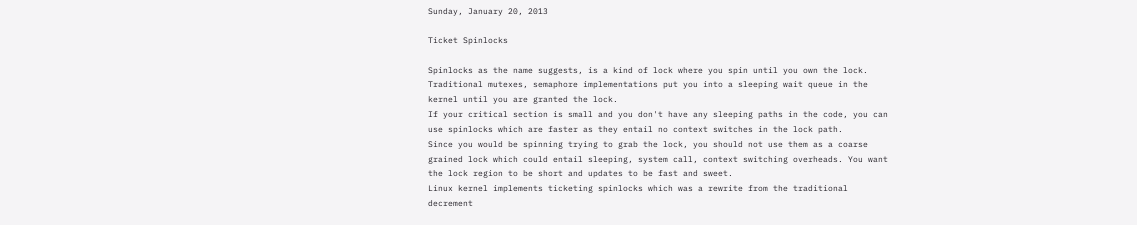Sunday, January 20, 2013

Ticket Spinlocks

Spinlocks as the name suggests, is a kind of lock where you spin until you own the lock.
Traditional mutexes, semaphore implementations put you into a sleeping wait queue in the kernel until you are granted the lock.
If your critical section is small and you don't have any sleeping paths in the code, you can use spinlocks which are faster as they entail no context switches in the lock path.
Since you would be spinning trying to grab the lock, you should not use them as a coarse grained lock which could entail sleeping, system call, context switching overheads. You want the lock region to be short and updates to be fast and sweet.
Linux kernel implements ticketing spinlocks which was a rewrite from the traditional decrement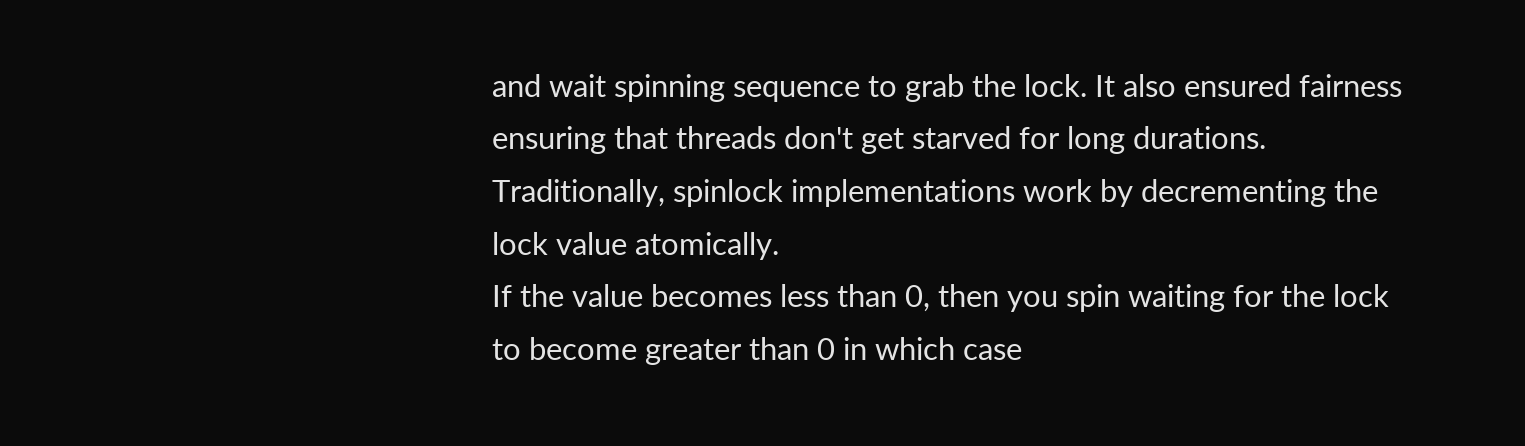and wait spinning sequence to grab the lock. It also ensured fairness ensuring that threads don't get starved for long durations.
Traditionally, spinlock implementations work by decrementing the lock value atomically.
If the value becomes less than 0, then you spin waiting for the lock to become greater than 0 in which case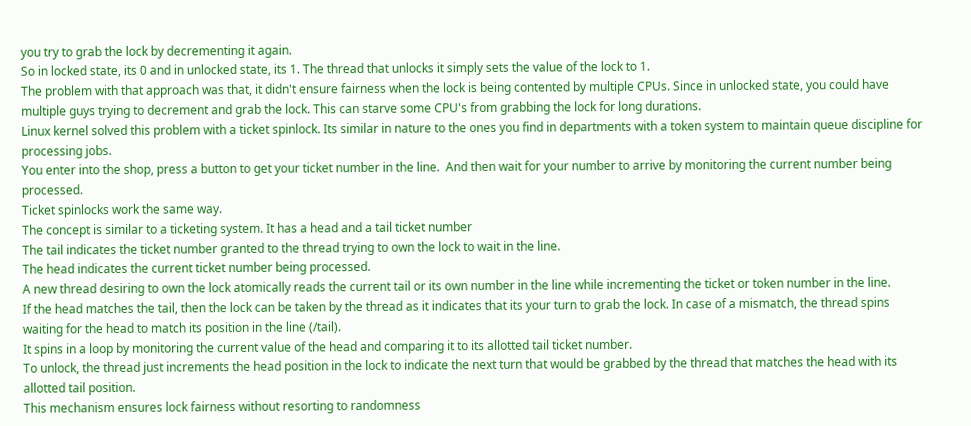you try to grab the lock by decrementing it again.
So in locked state, its 0 and in unlocked state, its 1. The thread that unlocks it simply sets the value of the lock to 1.
The problem with that approach was that, it didn't ensure fairness when the lock is being contented by multiple CPUs. Since in unlocked state, you could have multiple guys trying to decrement and grab the lock. This can starve some CPU's from grabbing the lock for long durations.
Linux kernel solved this problem with a ticket spinlock. Its similar in nature to the ones you find in departments with a token system to maintain queue discipline for processing jobs.
You enter into the shop, press a button to get your ticket number in the line.  And then wait for your number to arrive by monitoring the current number being processed.
Ticket spinlocks work the same way.
The concept is similar to a ticketing system. It has a head and a tail ticket number
The tail indicates the ticket number granted to the thread trying to own the lock to wait in the line.
The head indicates the current ticket number being processed.
A new thread desiring to own the lock atomically reads the current tail or its own number in the line while incrementing the ticket or token number in the line.
If the head matches the tail, then the lock can be taken by the thread as it indicates that its your turn to grab the lock. In case of a mismatch, the thread spins waiting for the head to match its position in the line (/tail).
It spins in a loop by monitoring the current value of the head and comparing it to its allotted tail ticket number.
To unlock, the thread just increments the head position in the lock to indicate the next turn that would be grabbed by the thread that matches the head with its allotted tail position.
This mechanism ensures lock fairness without resorting to randomness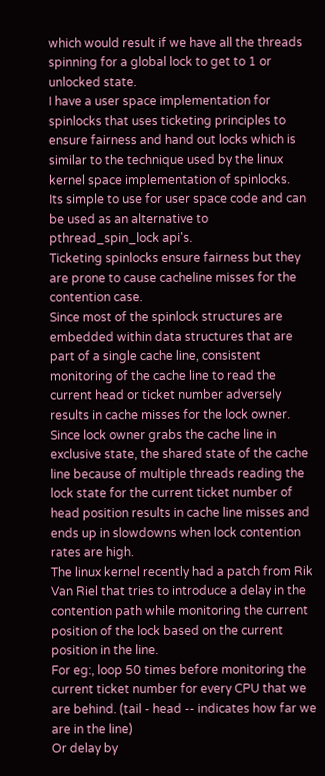which would result if we have all the threads spinning for a global lock to get to 1 or unlocked state.
I have a user space implementation for spinlocks that uses ticketing principles to ensure fairness and hand out locks which is similar to the technique used by the linux kernel space implementation of spinlocks.
Its simple to use for user space code and can be used as an alternative to pthread_spin_lock api's.
Ticketing spinlocks ensure fairness but they are prone to cause cacheline misses for the contention case.
Since most of the spinlock structures are embedded within data structures that are part of a single cache line, consistent monitoring of the cache line to read the current head or ticket number adversely results in cache misses for the lock owner. Since lock owner grabs the cache line in exclusive state, the shared state of the cache line because of multiple threads reading the lock state for the current ticket number of head position results in cache line misses and ends up in slowdowns when lock contention rates are high.
The linux kernel recently had a patch from Rik Van Riel that tries to introduce a delay in the contention path while monitoring the current position of the lock based on the current position in the line.
For eg:, loop 50 times before monitoring the current ticket number for every CPU that we are behind. (tail - head -- indicates how far we are in the line)
Or delay by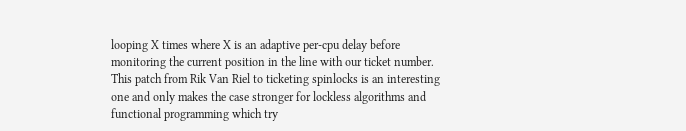looping X times where X is an adaptive per-cpu delay before monitoring the current position in the line with our ticket number.
This patch from Rik Van Riel to ticketing spinlocks is an interesting one and only makes the case stronger for lockless algorithms and functional programming which try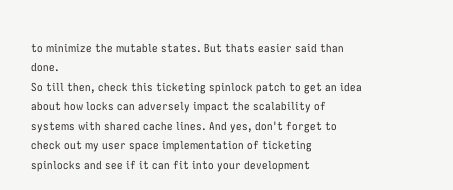to minimize the mutable states. But thats easier said than done.
So till then, check this ticketing spinlock patch to get an idea about how locks can adversely impact the scalability of systems with shared cache lines. And yes, don't forget to check out my user space implementation of ticketing spinlocks and see if it can fit into your development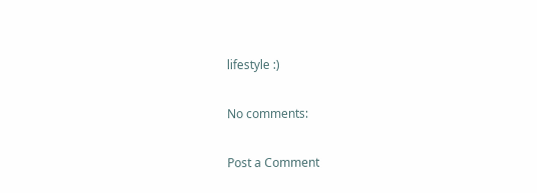lifestyle :)

No comments:

Post a Comment